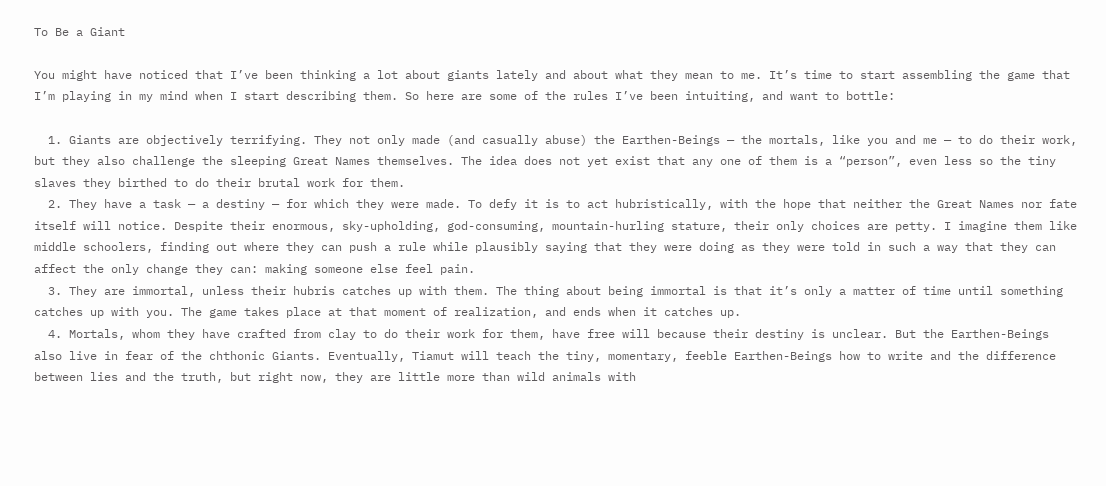To Be a Giant

You might have noticed that I’ve been thinking a lot about giants lately and about what they mean to me. It’s time to start assembling the game that I’m playing in my mind when I start describing them. So here are some of the rules I’ve been intuiting, and want to bottle:

  1. Giants are objectively terrifying. They not only made (and casually abuse) the Earthen-Beings — the mortals, like you and me — to do their work, but they also challenge the sleeping Great Names themselves. The idea does not yet exist that any one of them is a “person”, even less so the tiny slaves they birthed to do their brutal work for them.
  2. They have a task — a destiny — for which they were made. To defy it is to act hubristically, with the hope that neither the Great Names nor fate itself will notice. Despite their enormous, sky-upholding, god-consuming, mountain-hurling stature, their only choices are petty. I imagine them like middle schoolers, finding out where they can push a rule while plausibly saying that they were doing as they were told in such a way that they can affect the only change they can: making someone else feel pain.
  3. They are immortal, unless their hubris catches up with them. The thing about being immortal is that it’s only a matter of time until something catches up with you. The game takes place at that moment of realization, and ends when it catches up.
  4. Mortals, whom they have crafted from clay to do their work for them, have free will because their destiny is unclear. But the Earthen-Beings also live in fear of the chthonic Giants. Eventually, Tiamut will teach the tiny, momentary, feeble Earthen-Beings how to write and the difference between lies and the truth, but right now, they are little more than wild animals with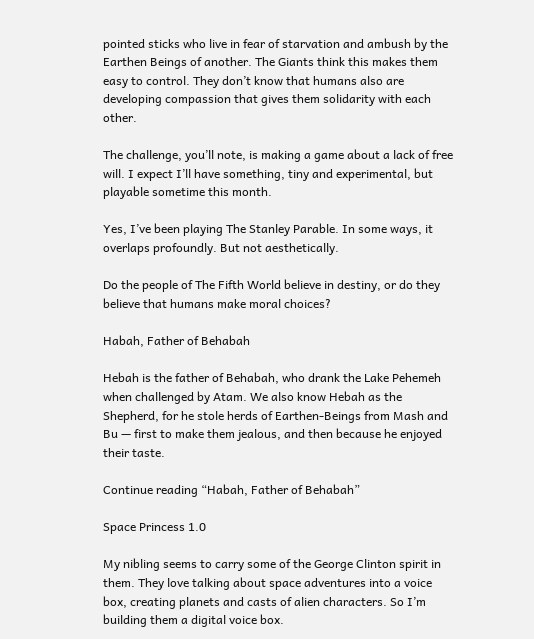pointed sticks who live in fear of starvation and ambush by the Earthen Beings of another. The Giants think this makes them easy to control. They don’t know that humans also are developing compassion that gives them solidarity with each other.

The challenge, you’ll note, is making a game about a lack of free will. I expect I’ll have something, tiny and experimental, but playable sometime this month.

Yes, I’ve been playing The Stanley Parable. In some ways, it overlaps profoundly. But not aesthetically.

Do the people of The Fifth World believe in destiny, or do they believe that humans make moral choices?

Habah, Father of Behabah

Hebah is the father of Behabah, who drank the Lake Pehemeh when challenged by Atam. We also know Hebah as the Shepherd, for he stole herds of Earthen-Beings from Mash and Bu — first to make them jealous, and then because he enjoyed their taste.

Continue reading “Habah, Father of Behabah”

Space Princess 1.0

My nibling seems to carry some of the George Clinton spirit in them. They love talking about space adventures into a voice box, creating planets and casts of alien characters. So I’m building them a digital voice box.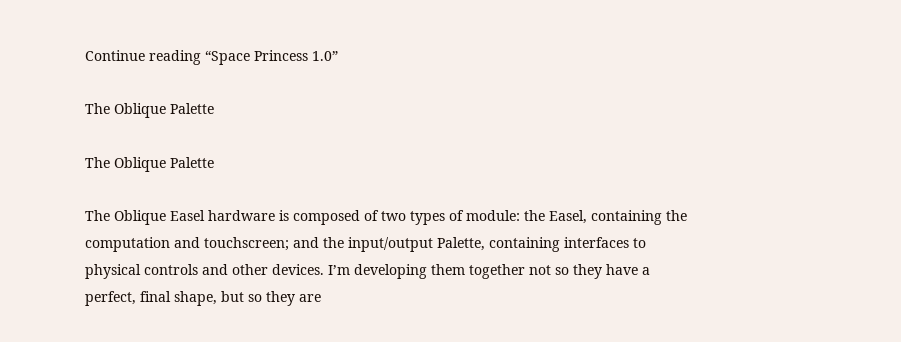Continue reading “Space Princess 1.0”

The Oblique Palette

The Oblique Palette

The Oblique Easel hardware is composed of two types of module: the Easel, containing the computation and touchscreen; and the input/output Palette, containing interfaces to physical controls and other devices. I’m developing them together not so they have a perfect, final shape, but so they are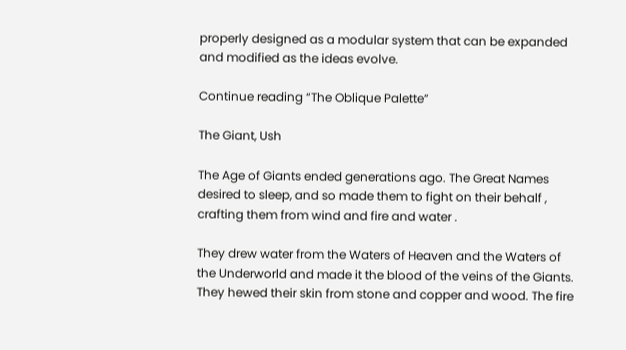properly designed as a modular system that can be expanded and modified as the ideas evolve.

Continue reading “The Oblique Palette”

The Giant, Ush

The Age of Giants ended generations ago. The Great Names desired to sleep, and so made them to fight on their behalf , crafting them from wind and fire and water .

They drew water from the Waters of Heaven and the Waters of the Underworld and made it the blood of the veins of the Giants. They hewed their skin from stone and copper and wood. The fire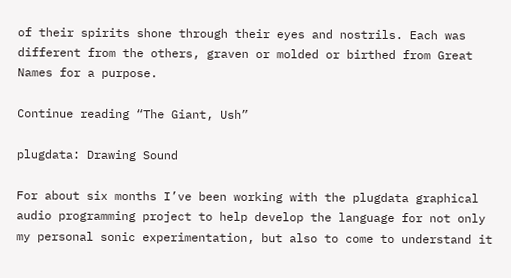of their spirits shone through their eyes and nostrils. Each was different from the others, graven or molded or birthed from Great Names for a purpose.

Continue reading “The Giant, Ush”

plugdata: Drawing Sound

For about six months I’ve been working with the plugdata graphical audio programming project to help develop the language for not only my personal sonic experimentation, but also to come to understand it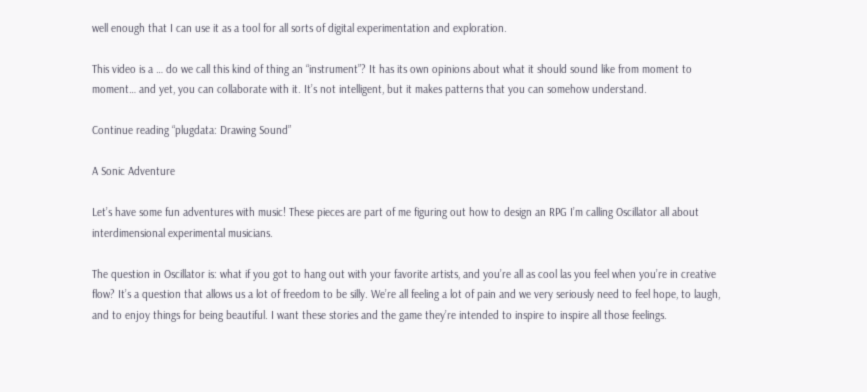well enough that I can use it as a tool for all sorts of digital experimentation and exploration.

This video is a … do we call this kind of thing an “instrument”? It has its own opinions about what it should sound like from moment to moment… and yet, you can collaborate with it. It’s not intelligent, but it makes patterns that you can somehow understand.

Continue reading “plugdata: Drawing Sound”

A Sonic Adventure

Let’s have some fun adventures with music! These pieces are part of me figuring out how to design an RPG I’m calling Oscillator all about interdimensional experimental musicians.

The question in Oscillator is: what if you got to hang out with your favorite artists, and you’re all as cool las you feel when you’re in creative flow? It’s a question that allows us a lot of freedom to be silly. We’re all feeling a lot of pain and we very seriously need to feel hope, to laugh, and to enjoy things for being beautiful. I want these stories and the game they’re intended to inspire to inspire all those feelings.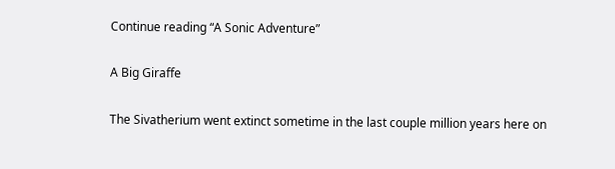Continue reading “A Sonic Adventure”

A Big Giraffe

The Sivatherium went extinct sometime in the last couple million years here on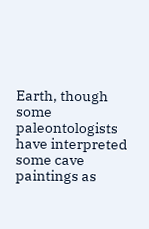Earth, though some paleontologists have interpreted some cave paintings as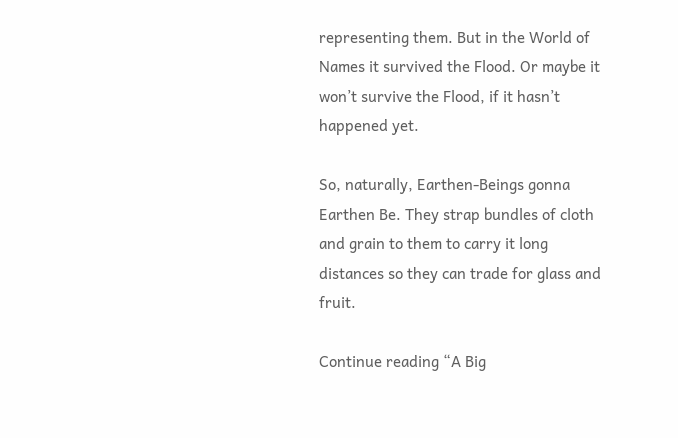representing them. But in the World of Names it survived the Flood. Or maybe it won’t survive the Flood, if it hasn’t happened yet.

So, naturally, Earthen-Beings gonna Earthen Be. They strap bundles of cloth and grain to them to carry it long distances so they can trade for glass and fruit.

Continue reading “A Big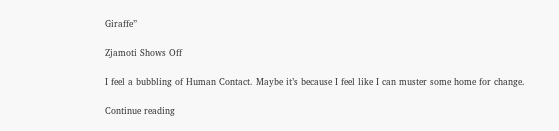Giraffe”

Zjamoti Shows Off

I feel a bubbling of Human Contact. Maybe it’s because I feel like I can muster some home for change.

Continue reading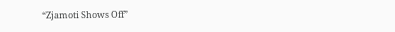“Zjamoti Shows Off”